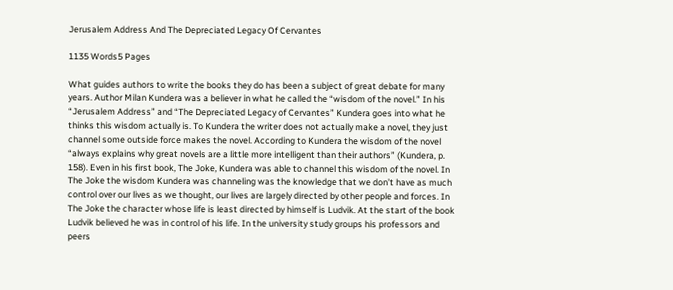Jerusalem Address And The Depreciated Legacy Of Cervantes

1135 Words5 Pages

What guides authors to write the books they do has been a subject of great debate for many years. Author Milan Kundera was a believer in what he called the “wisdom of the novel.” In his “Jerusalem Address” and “The Depreciated Legacy of Cervantes” Kundera goes into what he thinks this wisdom actually is. To Kundera the writer does not actually make a novel, they just channel some outside force makes the novel. According to Kundera the wisdom of the novel “always explains why great novels are a little more intelligent than their authors” (Kundera, p. 158). Even in his first book, The Joke, Kundera was able to channel this wisdom of the novel. In The Joke the wisdom Kundera was channeling was the knowledge that we don’t have as much control over our lives as we thought, our lives are largely directed by other people and forces. In The Joke the character whose life is least directed by himself is Ludvik. At the start of the book Ludvik believed he was in control of his life. In the university study groups his professors and peers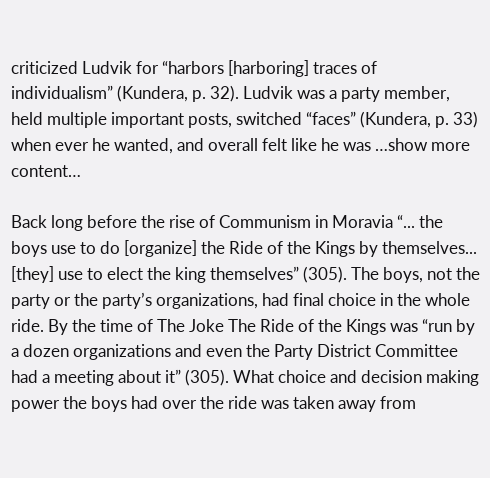criticized Ludvik for “harbors [harboring] traces of individualism” (Kundera, p. 32). Ludvik was a party member, held multiple important posts, switched “faces” (Kundera, p. 33) when ever he wanted, and overall felt like he was …show more content…

Back long before the rise of Communism in Moravia “... the boys use to do [organize] the Ride of the Kings by themselves... [they] use to elect the king themselves” (305). The boys, not the party or the party’s organizations, had final choice in the whole ride. By the time of The Joke The Ride of the Kings was “run by a dozen organizations and even the Party District Committee had a meeting about it” (305). What choice and decision making power the boys had over the ride was taken away from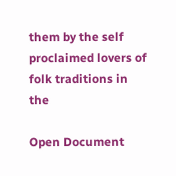them by the self proclaimed lovers of folk traditions in the

Open Document